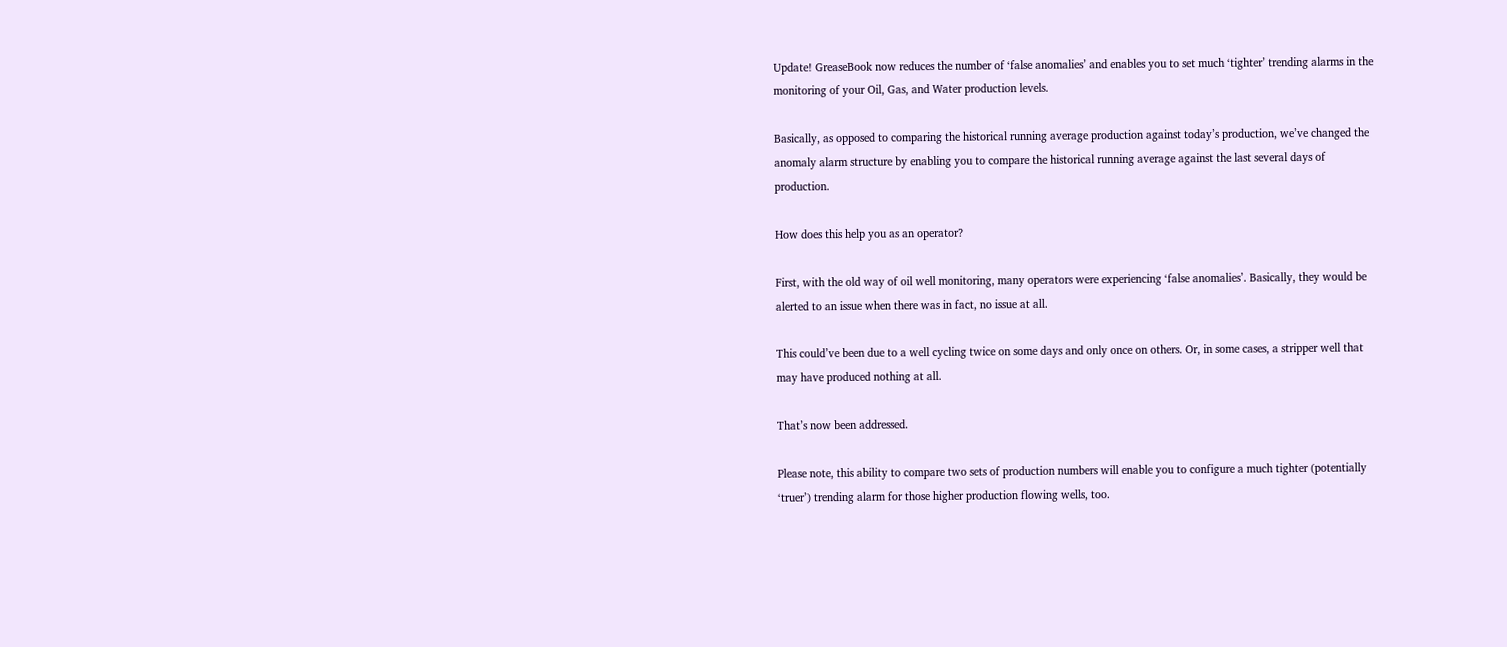Update! GreaseBook now reduces the number of ‘false anomalies’ and enables you to set much ‘tighter’ trending alarms in the monitoring of your Oil, Gas, and Water production levels.

Basically, as opposed to comparing the historical running average production against today’s production, we’ve changed the anomaly alarm structure by enabling you to compare the historical running average against the last several days of production.

How does this help you as an operator?

First, with the old way of oil well monitoring, many operators were experiencing ‘false anomalies’. Basically, they would be alerted to an issue when there was in fact, no issue at all.

This could’ve been due to a well cycling twice on some days and only once on others. Or, in some cases, a stripper well that may have produced nothing at all.

That’s now been addressed.

Please note, this ability to compare two sets of production numbers will enable you to configure a much tighter (potentially ‘truer’) trending alarm for those higher production flowing wells, too.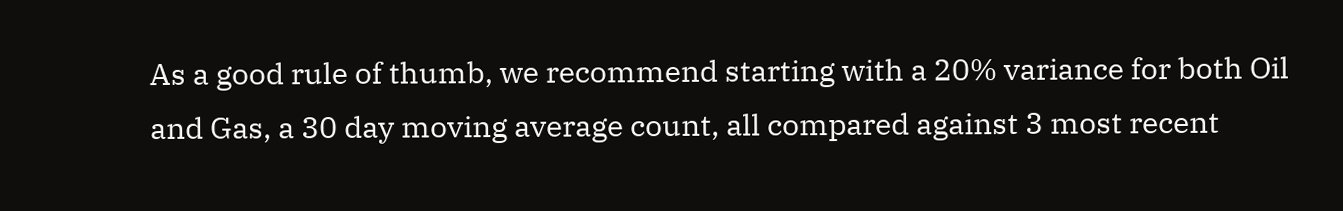As a good rule of thumb, we recommend starting with a 20% variance for both Oil and Gas, a 30 day moving average count, all compared against 3 most recent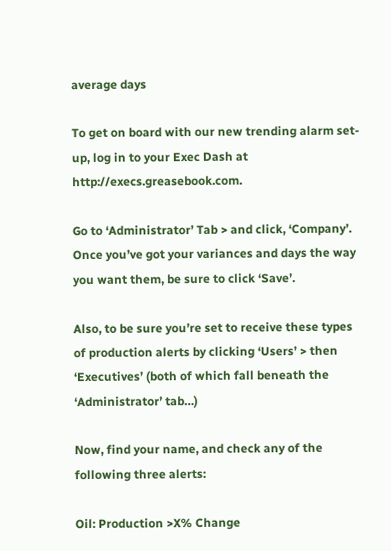average days

To get on board with our new trending alarm set-up, log in to your Exec Dash at http://execs.greasebook.com.

Go to ‘Administrator’ Tab > and click, ‘Company’. Once you’ve got your variances and days the way you want them, be sure to click ‘Save’.

Also, to be sure you’re set to receive these types of production alerts by clicking ‘Users’ > then ‘Executives’ (both of which fall beneath the ‘Administrator’ tab…)

Now, find your name, and check any of the following three alerts:

Oil: Production >X% Change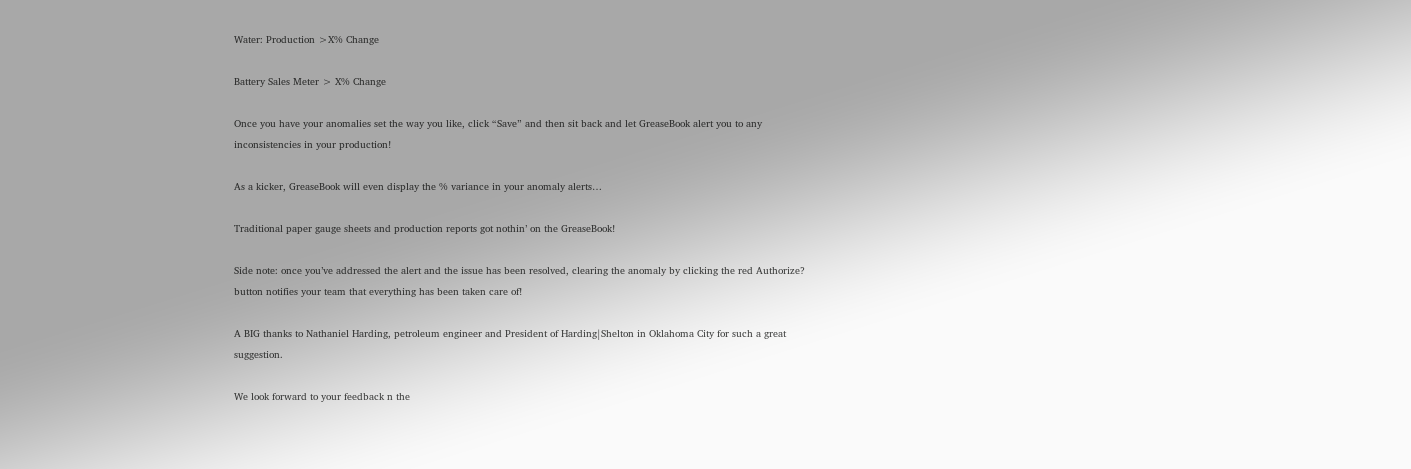Water: Production >X% Change

Battery Sales Meter > X% Change

Once you have your anomalies set the way you like, click “Save” and then sit back and let GreaseBook alert you to any inconsistencies in your production!

As a kicker, GreaseBook will even display the % variance in your anomaly alerts…

Traditional paper gauge sheets and production reports got nothin’ on the GreaseBook!

Side note: once you’ve addressed the alert and the issue has been resolved, clearing the anomaly by clicking the red Authorize? button notifies your team that everything has been taken care of!

A BIG thanks to Nathaniel Harding, petroleum engineer and President of Harding|Shelton in Oklahoma City for such a great suggestion.

We look forward to your feedback n the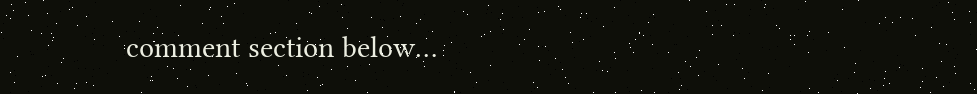comment section below…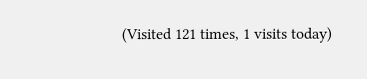(Visited 121 times, 1 visits today)